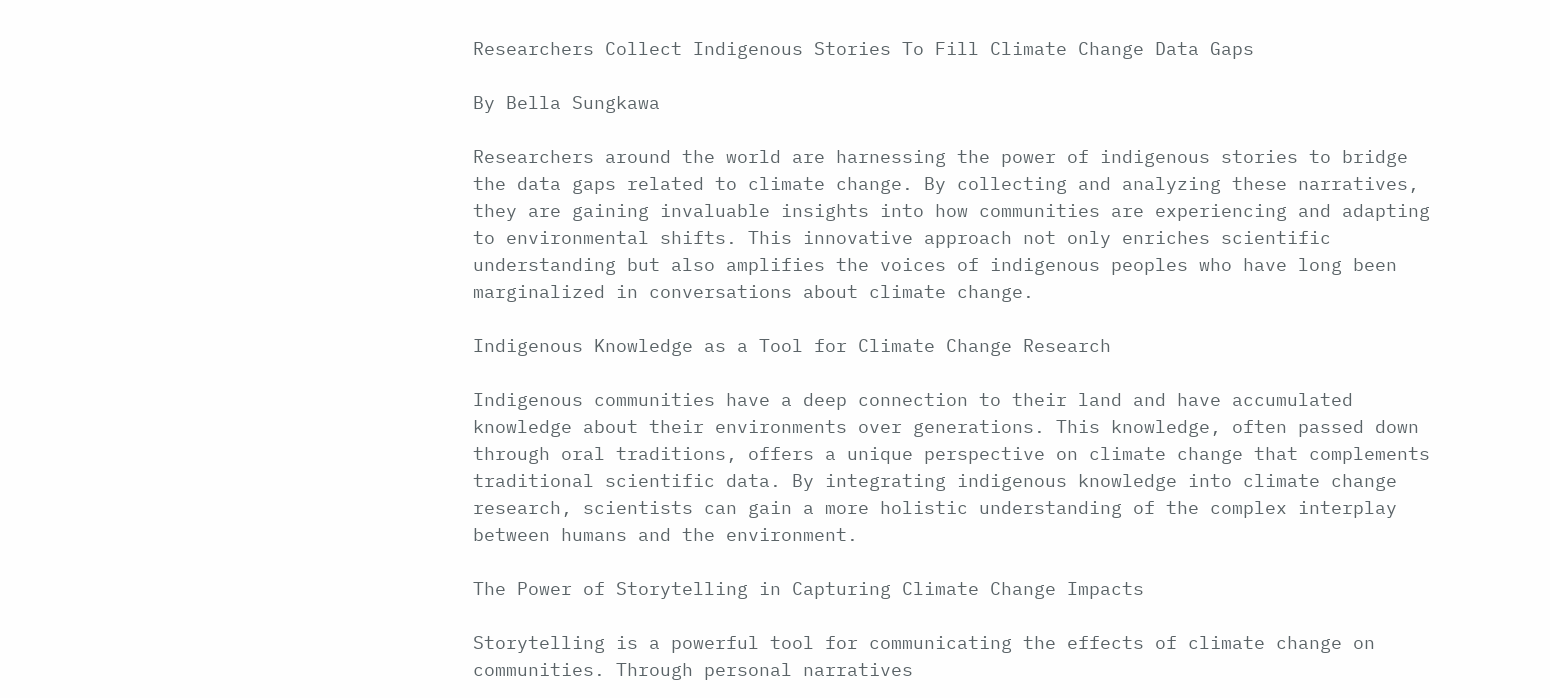Researchers Collect Indigenous Stories To Fill Climate Change Data Gaps

By Bella Sungkawa

Researchers around the world are harnessing the power of indigenous stories to bridge the data gaps related to climate change. By collecting and analyzing these narratives, they are gaining invaluable insights into how communities are experiencing and adapting to environmental shifts. This innovative approach not only enriches scientific understanding but also amplifies the voices of indigenous peoples who have long been marginalized in conversations about climate change.

Indigenous Knowledge as a Tool for Climate Change Research

Indigenous communities have a deep connection to their land and have accumulated knowledge about their environments over generations. This knowledge, often passed down through oral traditions, offers a unique perspective on climate change that complements traditional scientific data. By integrating indigenous knowledge into climate change research, scientists can gain a more holistic understanding of the complex interplay between humans and the environment.

The Power of Storytelling in Capturing Climate Change Impacts

Storytelling is a powerful tool for communicating the effects of climate change on communities. Through personal narratives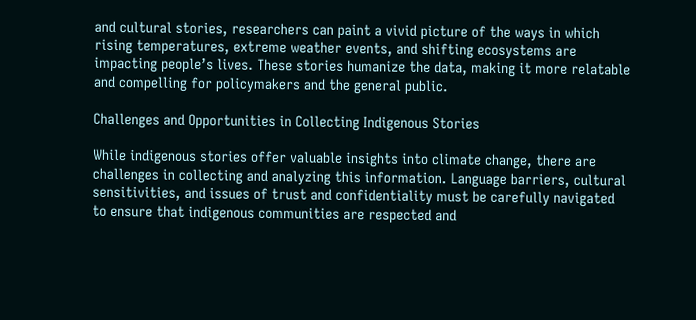and cultural stories, researchers can paint a vivid picture of the ways in which rising temperatures, extreme weather events, and shifting ecosystems are impacting people’s lives. These stories humanize the data, making it more relatable and compelling for policymakers and the general public.

Challenges and Opportunities in Collecting Indigenous Stories

While indigenous stories offer valuable insights into climate change, there are challenges in collecting and analyzing this information. Language barriers, cultural sensitivities, and issues of trust and confidentiality must be carefully navigated to ensure that indigenous communities are respected and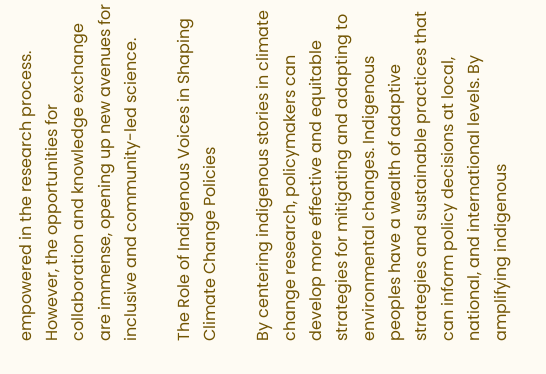empowered in the research process. However, the opportunities for collaboration and knowledge exchange are immense, opening up new avenues for inclusive and community-led science.

The Role of Indigenous Voices in Shaping Climate Change Policies

By centering indigenous stories in climate change research, policymakers can develop more effective and equitable strategies for mitigating and adapting to environmental changes. Indigenous peoples have a wealth of adaptive strategies and sustainable practices that can inform policy decisions at local, national, and international levels. By amplifying indigenous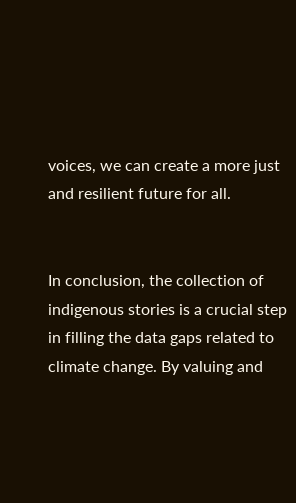voices, we can create a more just and resilient future for all.


In conclusion, the collection of indigenous stories is a crucial step in filling the data gaps related to climate change. By valuing and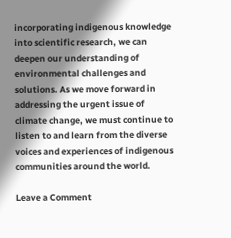incorporating indigenous knowledge into scientific research, we can deepen our understanding of environmental challenges and solutions. As we move forward in addressing the urgent issue of climate change, we must continue to listen to and learn from the diverse voices and experiences of indigenous communities around the world.

Leave a Comment